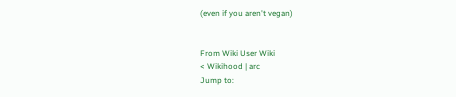(even if you aren't vegan)


From Wiki User Wiki
< Wikihood | arc
Jump to: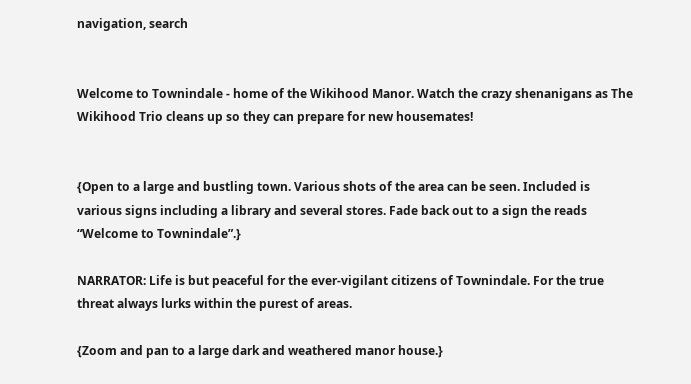navigation, search


Welcome to Townindale - home of the Wikihood Manor. Watch the crazy shenanigans as The Wikihood Trio cleans up so they can prepare for new housemates!


{Open to a large and bustling town. Various shots of the area can be seen. Included is various signs including a library and several stores. Fade back out to a sign the reads “Welcome to Townindale”.}

NARRATOR: Life is but peaceful for the ever-vigilant citizens of Townindale. For the true threat always lurks within the purest of areas.

{Zoom and pan to a large dark and weathered manor house.}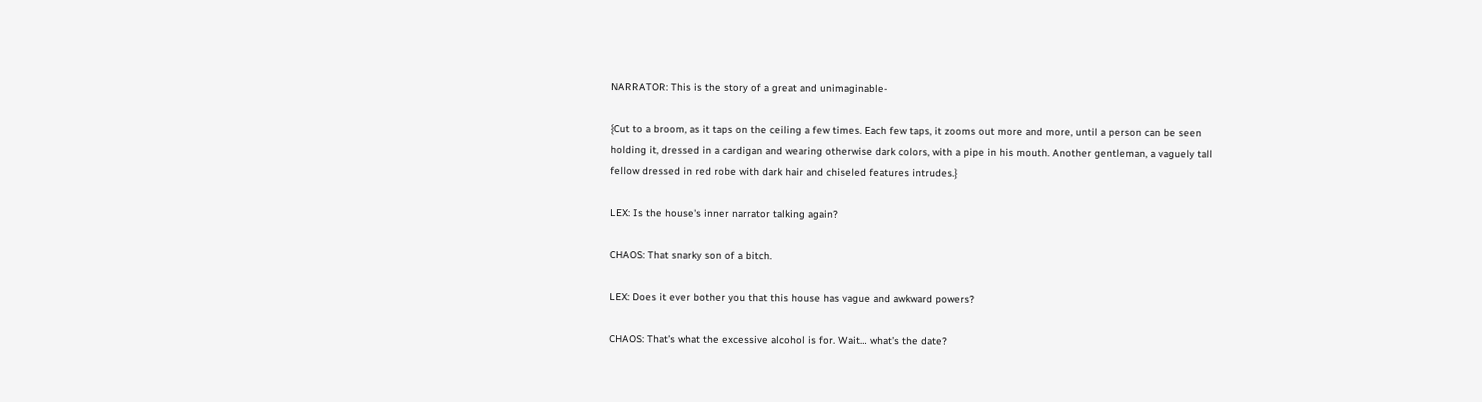NARRATOR: This is the story of a great and unimaginable-

{Cut to a broom, as it taps on the ceiling a few times. Each few taps, it zooms out more and more, until a person can be seen holding it, dressed in a cardigan and wearing otherwise dark colors, with a pipe in his mouth. Another gentleman, a vaguely tall fellow dressed in red robe with dark hair and chiseled features intrudes.}

LEX: Is the house's inner narrator talking again?

CHAOS: That snarky son of a bitch.

LEX: Does it ever bother you that this house has vague and awkward powers?

CHAOS: That’s what the excessive alcohol is for. Wait… what’s the date?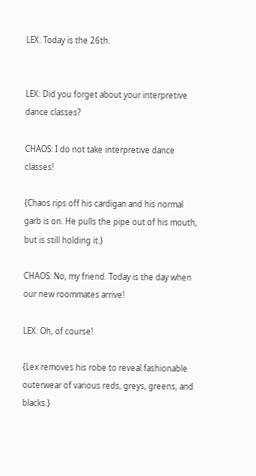LEX: Today is the 26th.


LEX: Did you forget about your interpretive dance classes?

CHAOS: I do not take interpretive dance classes!

{Chaos rips off his cardigan and his normal garb is on. He pulls the pipe out of his mouth, but is still holding it.}

CHAOS: No, my friend. Today is the day when our new roommates arrive!

LEX: Oh, of course!

{Lex removes his robe to reveal fashionable outerwear of various reds, greys, greens, and blacks.}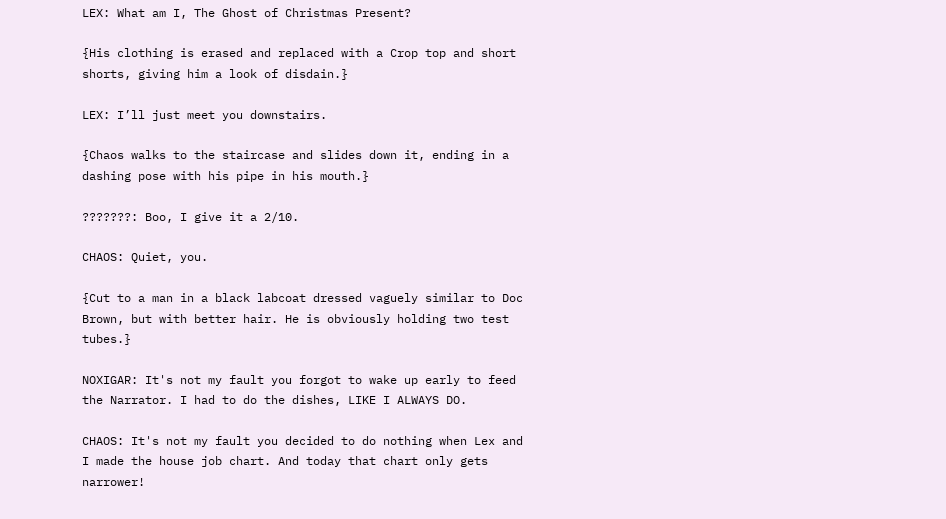LEX: What am I, The Ghost of Christmas Present?

{His clothing is erased and replaced with a Crop top and short shorts, giving him a look of disdain.}

LEX: I’ll just meet you downstairs.

{Chaos walks to the staircase and slides down it, ending in a dashing pose with his pipe in his mouth.}

???????: Boo, I give it a 2/10.

CHAOS: Quiet, you.

{Cut to a man in a black labcoat dressed vaguely similar to Doc Brown, but with better hair. He is obviously holding two test tubes.}

NOXIGAR: It's not my fault you forgot to wake up early to feed the Narrator. I had to do the dishes, LIKE I ALWAYS DO.

CHAOS: It's not my fault you decided to do nothing when Lex and I made the house job chart. And today that chart only gets narrower!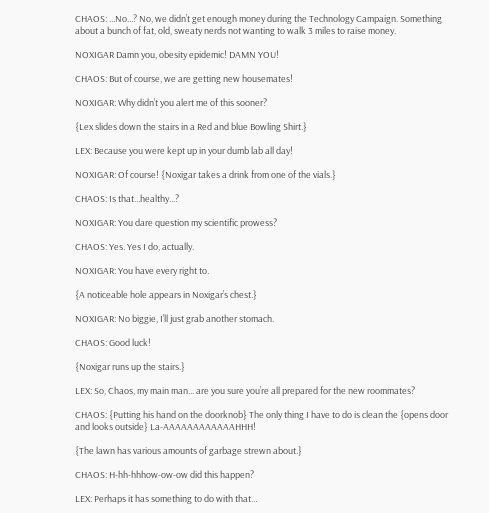CHAOS: ...No...? No, we didn’t get enough money during the Technology Campaign. Something about a bunch of fat, old, sweaty nerds not wanting to walk 3 miles to raise money.

NOXIGAR Damn you, obesity epidemic! DAMN YOU!

CHAOS: But of course, we are getting new housemates!

NOXIGAR: Why didn’t you alert me of this sooner?

{Lex slides down the stairs in a Red and blue Bowling Shirt.}

LEX: Because you were kept up in your dumb lab all day!

NOXIGAR: Of course! {Noxigar takes a drink from one of the vials.}

CHAOS: Is that...healthy...?

NOXIGAR: You dare question my scientific prowess?

CHAOS: Yes. Yes I do, actually.

NOXIGAR: You have every right to.

{A noticeable hole appears in Noxigar’s chest.}

NOXIGAR: No biggie, I’ll just grab another stomach.

CHAOS: Good luck!

{Noxigar runs up the stairs.}

LEX: So, Chaos, my main man... are you sure you’re all prepared for the new roommates?

CHAOS: {Putting his hand on the doorknob} The only thing I have to do is clean the {opens door and looks outside} La-AAAAAAAAAAAAHHH!

{The lawn has various amounts of garbage strewn about.}

CHAOS: H-hh-hhhow-ow-ow did this happen?

LEX: Perhaps it has something to do with that…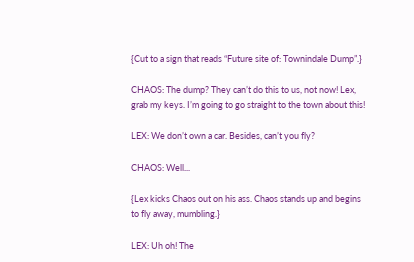{Cut to a sign that reads “Future site of: Townindale Dump”.}

CHAOS: The dump? They can’t do this to us, not now! Lex, grab my keys. I’m going to go straight to the town about this!

LEX: We don’t own a car. Besides, can’t you fly?

CHAOS: Well...

{Lex kicks Chaos out on his ass. Chaos stands up and begins to fly away, mumbling.}

LEX: Uh oh! The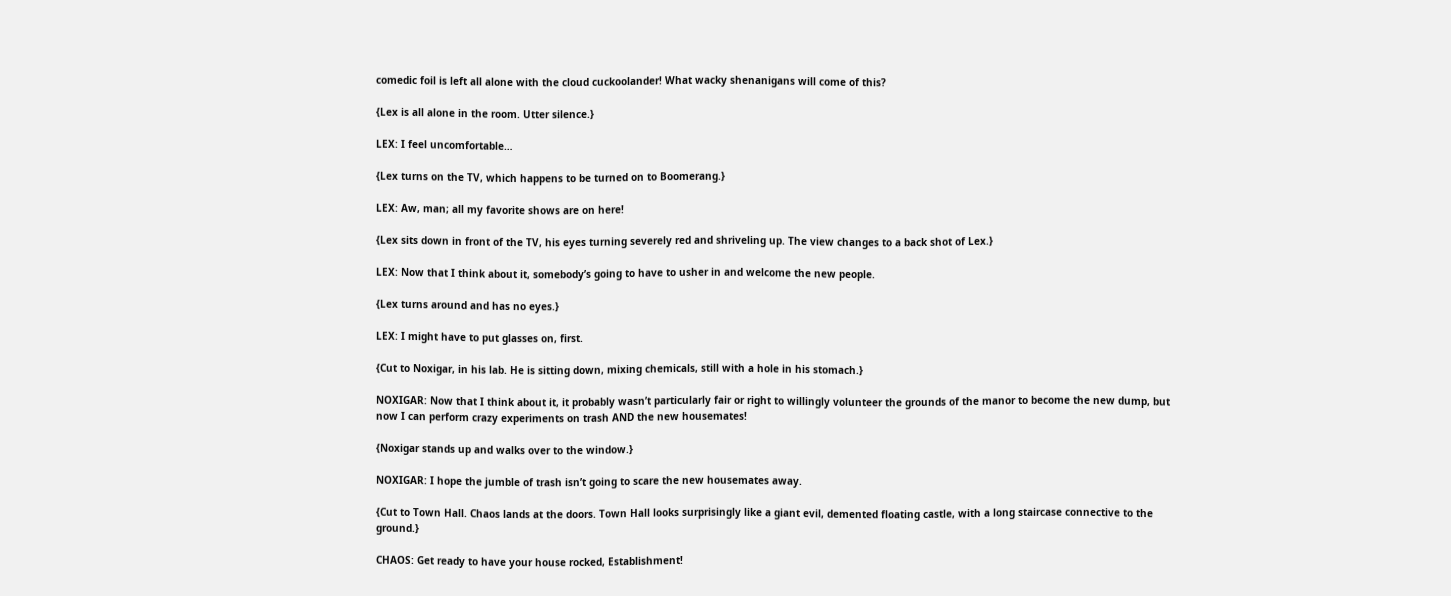comedic foil is left all alone with the cloud cuckoolander! What wacky shenanigans will come of this?

{Lex is all alone in the room. Utter silence.}

LEX: I feel uncomfortable…

{Lex turns on the TV, which happens to be turned on to Boomerang.}

LEX: Aw, man; all my favorite shows are on here!

{Lex sits down in front of the TV, his eyes turning severely red and shriveling up. The view changes to a back shot of Lex.}

LEX: Now that I think about it, somebody’s going to have to usher in and welcome the new people.

{Lex turns around and has no eyes.}

LEX: I might have to put glasses on, first.

{Cut to Noxigar, in his lab. He is sitting down, mixing chemicals, still with a hole in his stomach.}

NOXIGAR: Now that I think about it, it probably wasn’t particularly fair or right to willingly volunteer the grounds of the manor to become the new dump, but now I can perform crazy experiments on trash AND the new housemates!

{Noxigar stands up and walks over to the window.}

NOXIGAR: I hope the jumble of trash isn’t going to scare the new housemates away.

{Cut to Town Hall. Chaos lands at the doors. Town Hall looks surprisingly like a giant evil, demented floating castle, with a long staircase connective to the ground.}

CHAOS: Get ready to have your house rocked, Establishment!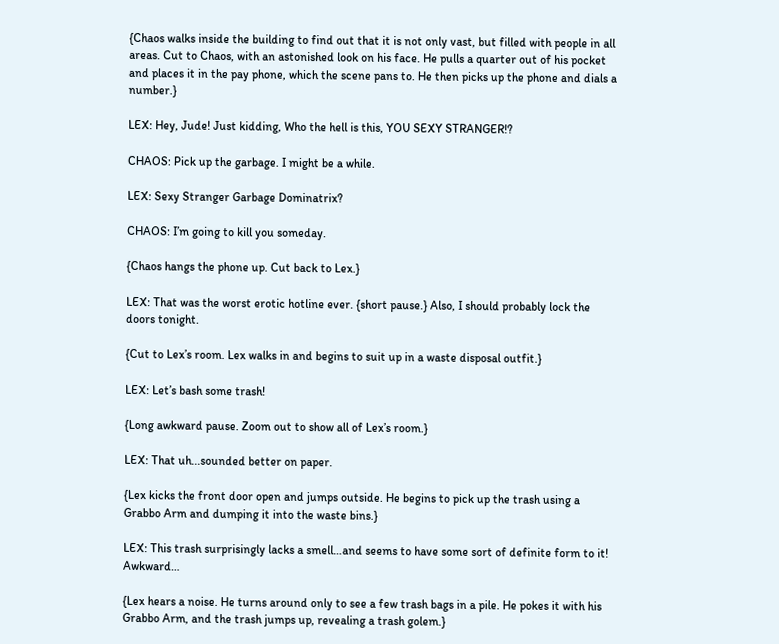{Chaos walks inside the building to find out that it is not only vast, but filled with people in all areas. Cut to Chaos, with an astonished look on his face. He pulls a quarter out of his pocket and places it in the pay phone, which the scene pans to. He then picks up the phone and dials a number.}

LEX: Hey, Jude! Just kidding, Who the hell is this, YOU SEXY STRANGER!?

CHAOS: Pick up the garbage. I might be a while.

LEX: Sexy Stranger Garbage Dominatrix?

CHAOS: I’m going to kill you someday.

{Chaos hangs the phone up. Cut back to Lex.}

LEX: That was the worst erotic hotline ever. {short pause.} Also, I should probably lock the doors tonight.

{Cut to Lex’s room. Lex walks in and begins to suit up in a waste disposal outfit.}

LEX: Let’s bash some trash!

{Long awkward pause. Zoom out to show all of Lex’s room.}

LEX: That uh...sounded better on paper.

{Lex kicks the front door open and jumps outside. He begins to pick up the trash using a Grabbo Arm and dumping it into the waste bins.}

LEX: This trash surprisingly lacks a smell…and seems to have some sort of definite form to it! Awkward…

{Lex hears a noise. He turns around only to see a few trash bags in a pile. He pokes it with his Grabbo Arm, and the trash jumps up, revealing a trash golem.}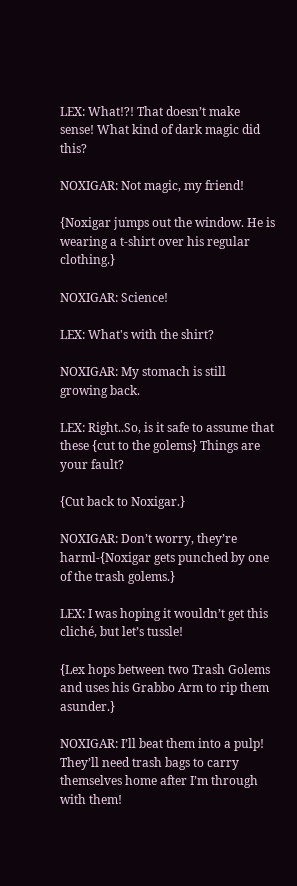LEX: What!?! That doesn’t make sense! What kind of dark magic did this?

NOXIGAR: Not magic, my friend!

{Noxigar jumps out the window. He is wearing a t-shirt over his regular clothing.}

NOXIGAR: Science!

LEX: What's with the shirt?

NOXIGAR: My stomach is still growing back.

LEX: Right..So, is it safe to assume that these {cut to the golems} Things are your fault?

{Cut back to Noxigar.}

NOXIGAR: Don’t worry, they’re harml-{Noxigar gets punched by one of the trash golems.}

LEX: I was hoping it wouldn’t get this cliché, but let’s tussle!

{Lex hops between two Trash Golems and uses his Grabbo Arm to rip them asunder.}

NOXIGAR: I’ll beat them into a pulp! They’ll need trash bags to carry themselves home after I’m through with them!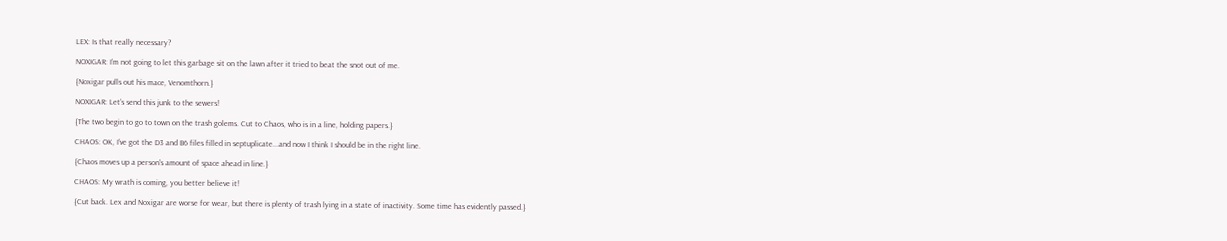LEX: Is that really necessary?

NOXIGAR: I’m not going to let this garbage sit on the lawn after it tried to beat the snot out of me.

{Noxigar pulls out his mace, Venomthorn.}

NOXIGAR: Let’s send this junk to the sewers!

{The two begin to go to town on the trash golems. Cut to Chaos, who is in a line, holding papers.}

CHAOS: OK, I’ve got the D3 and B6 files filled in septuplicate...and now I think I should be in the right line.

{Chaos moves up a person's amount of space ahead in line.}

CHAOS: My wrath is coming, you better believe it!

{Cut back. Lex and Noxigar are worse for wear, but there is plenty of trash lying in a state of inactivity. Some time has evidently passed.}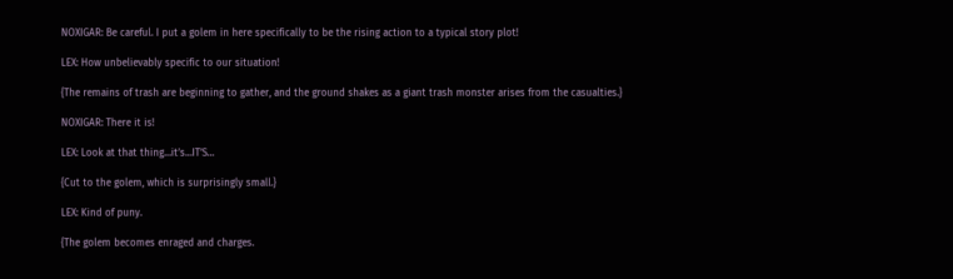NOXIGAR: Be careful. I put a golem in here specifically to be the rising action to a typical story plot!

LEX: How unbelievably specific to our situation!

{The remains of trash are beginning to gather, and the ground shakes as a giant trash monster arises from the casualties.}

NOXIGAR: There it is!

LEX: Look at that thing…it’s…IT’S…

{Cut to the golem, which is surprisingly small.}

LEX: Kind of puny.

{The golem becomes enraged and charges.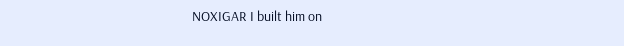NOXIGAR I built him on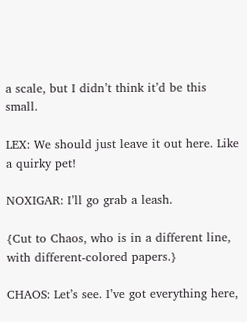a scale, but I didn’t think it’d be this small.

LEX: We should just leave it out here. Like a quirky pet!

NOXIGAR: I’ll go grab a leash.

{Cut to Chaos, who is in a different line, with different-colored papers.}

CHAOS: Let’s see. I’ve got everything here,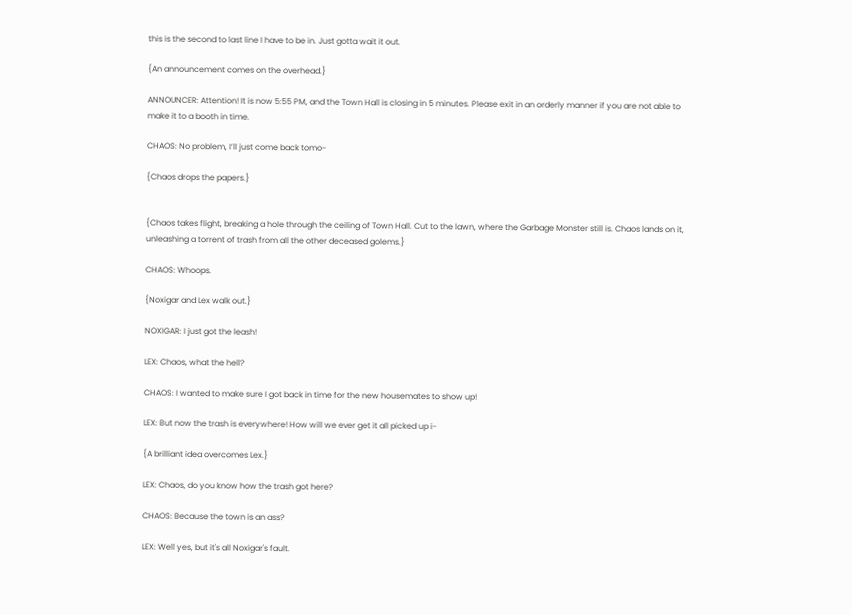this is the second to last line I have to be in. Just gotta wait it out.

{An announcement comes on the overhead.}

ANNOUNCER: Attention! It is now 5:55 PM, and the Town Hall is closing in 5 minutes. Please exit in an orderly manner if you are not able to make it to a booth in time.

CHAOS: No problem, I’ll just come back tomo-

{Chaos drops the papers.}


{Chaos takes flight, breaking a hole through the ceiling of Town Hall. Cut to the lawn, where the Garbage Monster still is. Chaos lands on it, unleashing a torrent of trash from all the other deceased golems.}

CHAOS: Whoops.

{Noxigar and Lex walk out.}

NOXIGAR: I just got the leash!

LEX: Chaos, what the hell?

CHAOS: I wanted to make sure I got back in time for the new housemates to show up!

LEX: But now the trash is everywhere! How will we ever get it all picked up i-

{A brilliant idea overcomes Lex.}

LEX: Chaos, do you know how the trash got here?

CHAOS: Because the town is an ass?

LEX: Well yes, but it's all Noxigar's fault.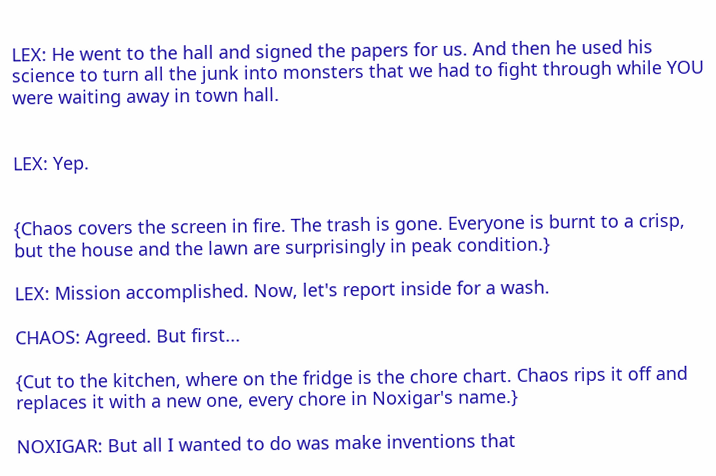LEX: He went to the hall and signed the papers for us. And then he used his science to turn all the junk into monsters that we had to fight through while YOU were waiting away in town hall.


LEX: Yep.


{Chaos covers the screen in fire. The trash is gone. Everyone is burnt to a crisp, but the house and the lawn are surprisingly in peak condition.}

LEX: Mission accomplished. Now, let's report inside for a wash.

CHAOS: Agreed. But first...

{Cut to the kitchen, where on the fridge is the chore chart. Chaos rips it off and replaces it with a new one, every chore in Noxigar's name.}

NOXIGAR: But all I wanted to do was make inventions that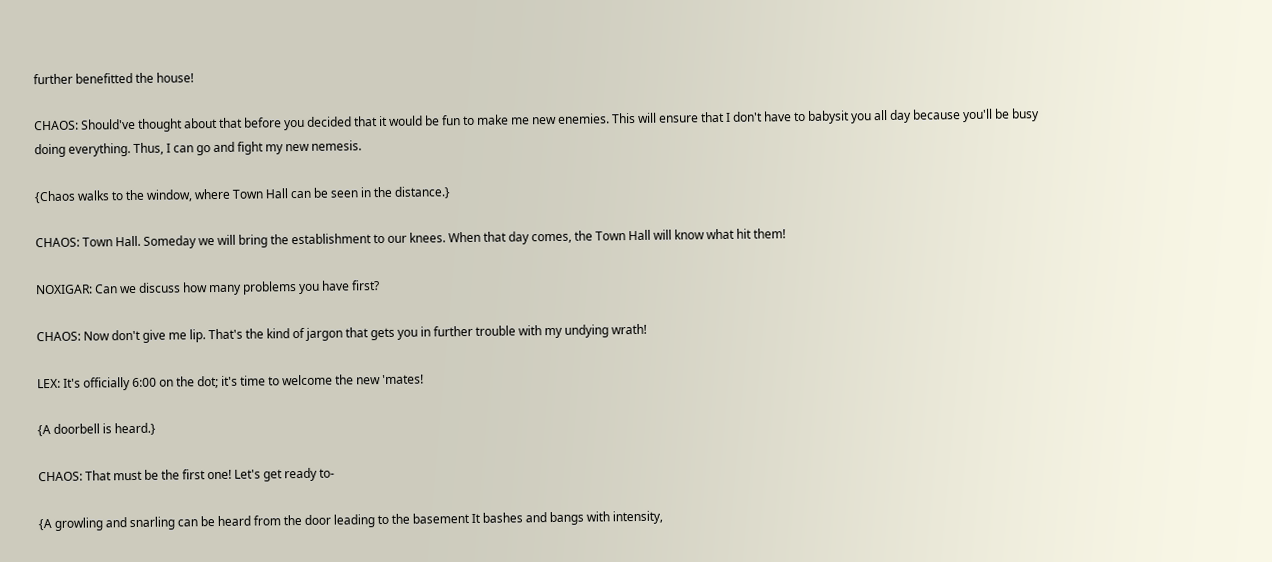further benefitted the house!

CHAOS: Should've thought about that before you decided that it would be fun to make me new enemies. This will ensure that I don't have to babysit you all day because you'll be busy doing everything. Thus, I can go and fight my new nemesis.

{Chaos walks to the window, where Town Hall can be seen in the distance.}

CHAOS: Town Hall. Someday we will bring the establishment to our knees. When that day comes, the Town Hall will know what hit them!

NOXIGAR: Can we discuss how many problems you have first?

CHAOS: Now don't give me lip. That's the kind of jargon that gets you in further trouble with my undying wrath!

LEX: It's officially 6:00 on the dot; it's time to welcome the new 'mates!

{A doorbell is heard.}

CHAOS: That must be the first one! Let's get ready to-

{A growling and snarling can be heard from the door leading to the basement It bashes and bangs with intensity,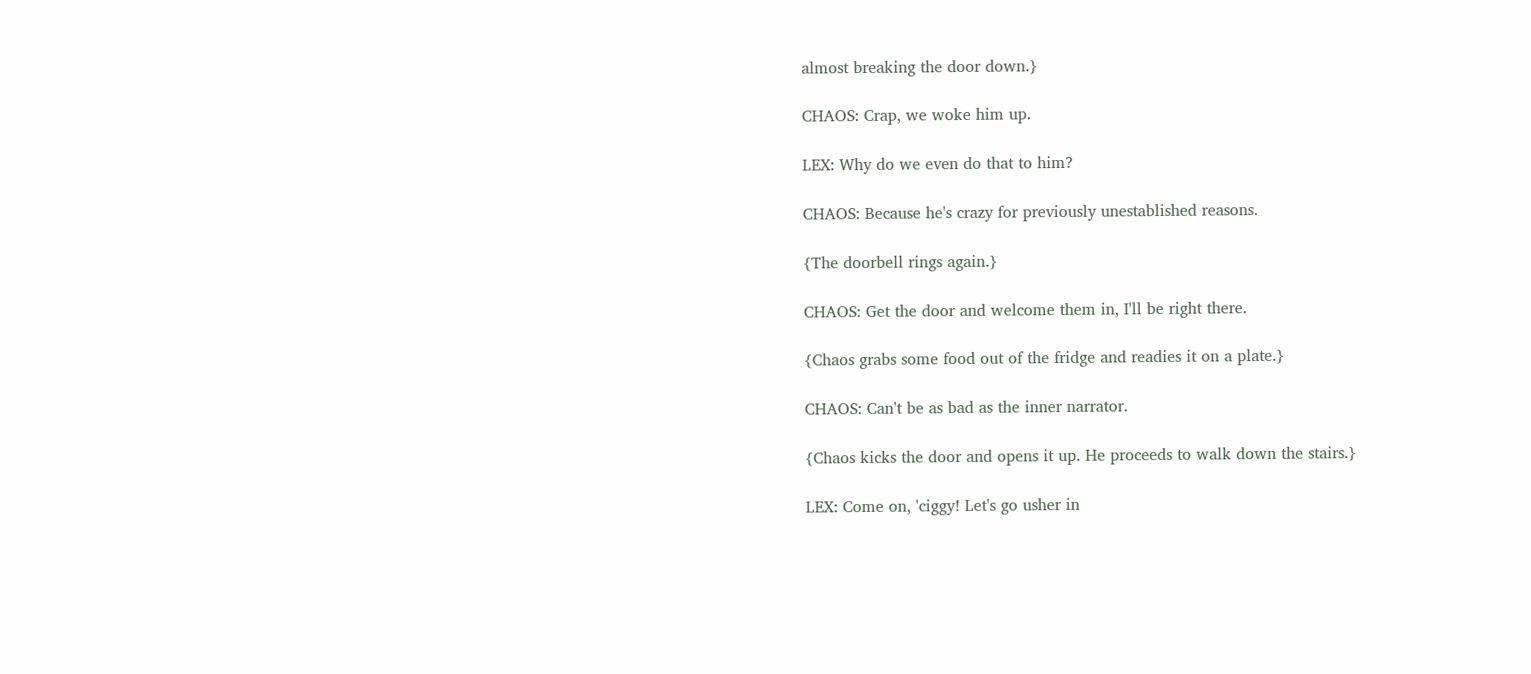almost breaking the door down.}

CHAOS: Crap, we woke him up.

LEX: Why do we even do that to him?

CHAOS: Because he's crazy for previously unestablished reasons.

{The doorbell rings again.}

CHAOS: Get the door and welcome them in, I'll be right there.

{Chaos grabs some food out of the fridge and readies it on a plate.}

CHAOS: Can't be as bad as the inner narrator.

{Chaos kicks the door and opens it up. He proceeds to walk down the stairs.}

LEX: Come on, 'ciggy! Let's go usher in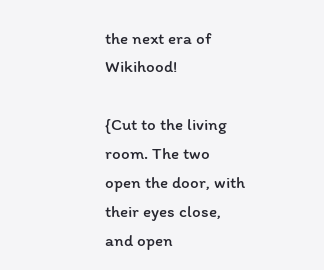the next era of Wikihood!

{Cut to the living room. The two open the door, with their eyes close, and open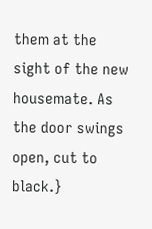them at the sight of the new housemate. As the door swings open, cut to black.}